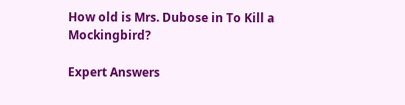How old is Mrs. Dubose in To Kill a Mockingbird?

Expert Answers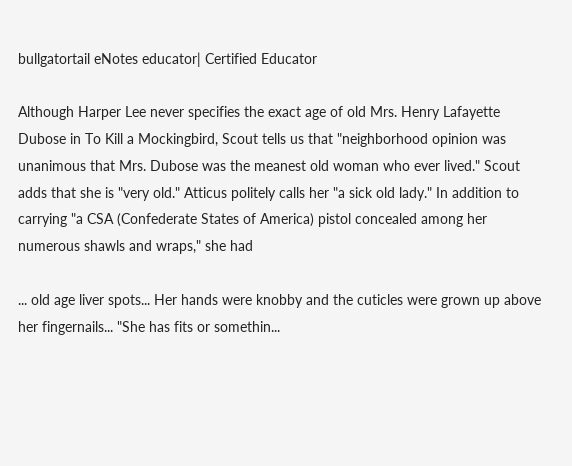bullgatortail eNotes educator| Certified Educator

Although Harper Lee never specifies the exact age of old Mrs. Henry Lafayette Dubose in To Kill a Mockingbird, Scout tells us that "neighborhood opinion was unanimous that Mrs. Dubose was the meanest old woman who ever lived." Scout adds that she is "very old." Atticus politely calls her "a sick old lady." In addition to carrying "a CSA (Confederate States of America) pistol concealed among her numerous shawls and wraps," she had

... old age liver spots... Her hands were knobby and the cuticles were grown up above her fingernails... "She has fits or somethin...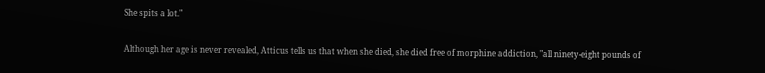She spits a lot."

Although her age is never revealed, Atticus tells us that when she died, she died free of morphine addiction, "all ninety-eight pounds of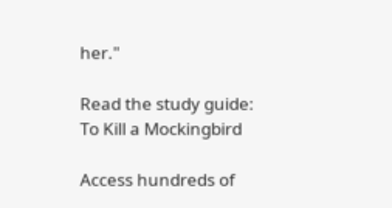her."

Read the study guide:
To Kill a Mockingbird

Access hundreds of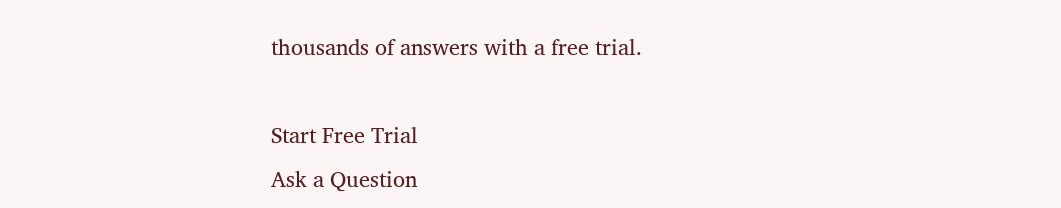thousands of answers with a free trial.

Start Free Trial
Ask a Question